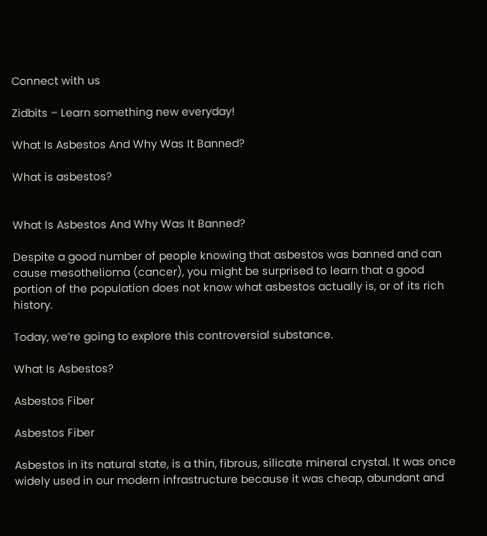Connect with us

Zidbits – Learn something new everyday!

What Is Asbestos And Why Was It Banned?

What is asbestos?


What Is Asbestos And Why Was It Banned?

Despite a good number of people knowing that asbestos was banned and can cause mesothelioma (cancer), you might be surprised to learn that a good portion of the population does not know what asbestos actually is, or of its rich history.

Today, we’re going to explore this controversial substance.

What Is Asbestos?

Asbestos Fiber

Asbestos Fiber

Asbestos in its natural state, is a thin, fibrous, silicate mineral crystal. It was once widely used in our modern infrastructure because it was cheap, abundant and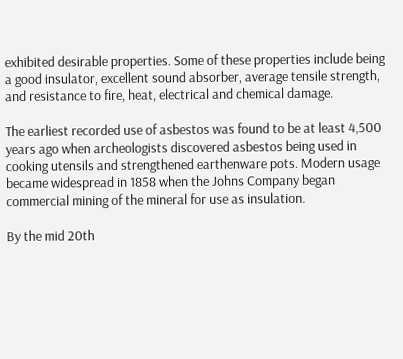exhibited desirable properties. Some of these properties include being a good insulator, excellent sound absorber, average tensile strength, and resistance to fire, heat, electrical and chemical damage.

The earliest recorded use of asbestos was found to be at least 4,500 years ago when archeologists discovered asbestos being used in cooking utensils and strengthened earthenware pots. Modern usage became widespread in 1858 when the Johns Company began commercial mining of the mineral for use as insulation.

By the mid 20th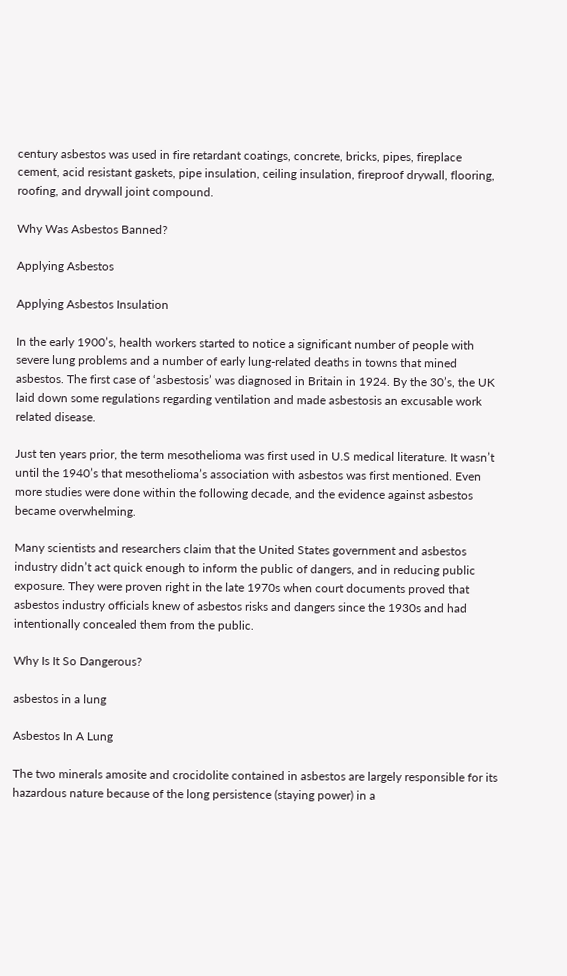century asbestos was used in fire retardant coatings, concrete, bricks, pipes, fireplace cement, acid resistant gaskets, pipe insulation, ceiling insulation, fireproof drywall, flooring, roofing, and drywall joint compound.

Why Was Asbestos Banned?

Applying Asbestos

Applying Asbestos Insulation

In the early 1900’s, health workers started to notice a significant number of people with severe lung problems and a number of early lung-related deaths in towns that mined asbestos. The first case of ‘asbestosis’ was diagnosed in Britain in 1924. By the 30’s, the UK laid down some regulations regarding ventilation and made asbestosis an excusable work related disease.

Just ten years prior, the term mesothelioma was first used in U.S medical literature. It wasn’t until the 1940’s that mesothelioma’s association with asbestos was first mentioned. Even more studies were done within the following decade, and the evidence against asbestos became overwhelming.

Many scientists and researchers claim that the United States government and asbestos industry didn’t act quick enough to inform the public of dangers, and in reducing public exposure. They were proven right in the late 1970s when court documents proved that asbestos industry officials knew of asbestos risks and dangers since the 1930s and had intentionally concealed them from the public.

Why Is It So Dangerous?

asbestos in a lung

Asbestos In A Lung

The two minerals amosite and crocidolite contained in asbestos are largely responsible for its hazardous nature because of the long persistence (staying power) in a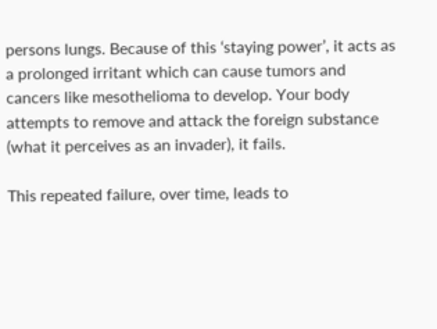persons lungs. Because of this ‘staying power’, it acts as a prolonged irritant which can cause tumors and cancers like mesothelioma to develop. Your body attempts to remove and attack the foreign substance (what it perceives as an invader), it fails.

This repeated failure, over time, leads to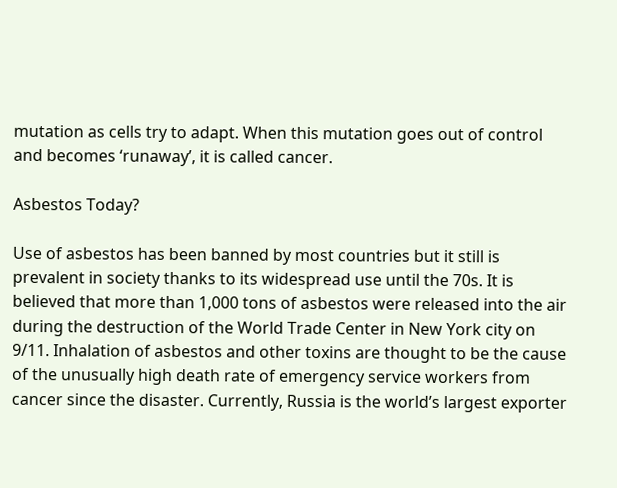mutation as cells try to adapt. When this mutation goes out of control and becomes ‘runaway’, it is called cancer.

Asbestos Today?

Use of asbestos has been banned by most countries but it still is prevalent in society thanks to its widespread use until the 70s. It is believed that more than 1,000 tons of asbestos were released into the air during the destruction of the World Trade Center in New York city on 9/11. Inhalation of asbestos and other toxins are thought to be the cause of the unusually high death rate of emergency service workers from cancer since the disaster. Currently, Russia is the world’s largest exporter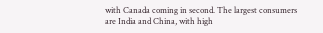with Canada coming in second. The largest consumers are India and China, with high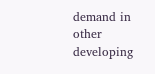demand in other developing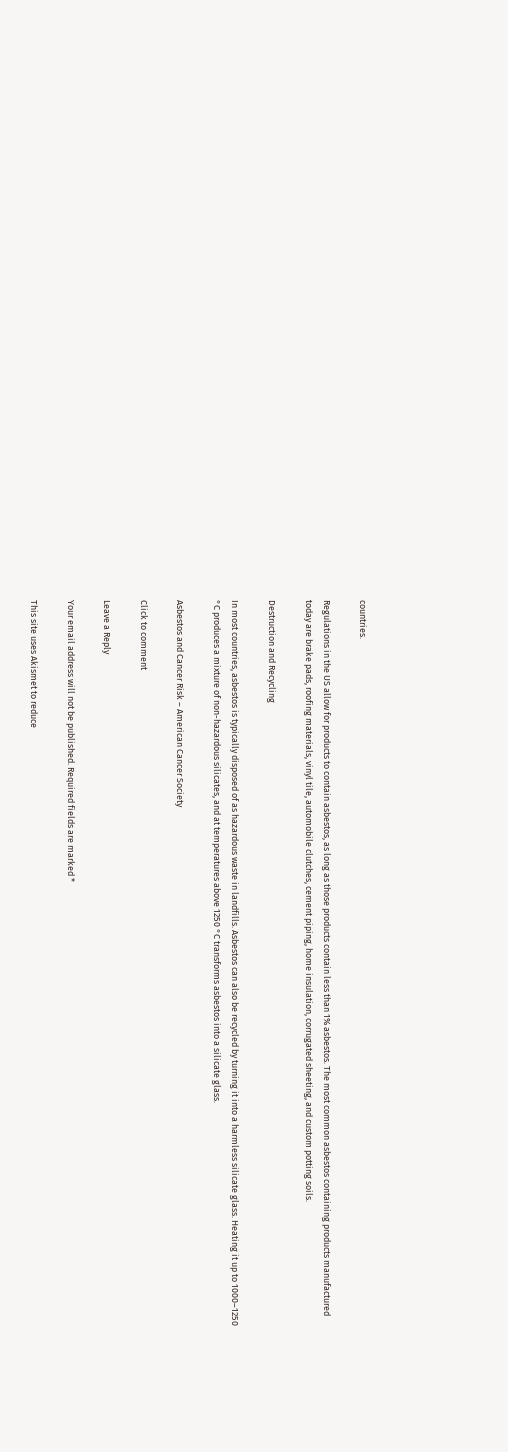countries.

Regulations in the US allow for products to contain asbestos, as long as those products contain less than 1% asbestos. The most common asbestos containing products manufactured today are brake pads, roofing materials, vinyl tile, automobile clutches, cement piping, home insulation, corrugated sheeting, and custom potting soils.

Destruction and Recycling

In most countries, asbestos is typically disposed of as hazardous waste in landfills. Asbestos can also be recycled by turning it into a harmless silicate glass. Heating it up to 1000–1250 °C produces a mixture of non-hazardous silicates, and at temperatures above 1250 °C transforms asbestos into a silicate glass.

Asbestos and Cancer Risk – American Cancer Society

Click to comment

Leave a Reply

Your email address will not be published. Required fields are marked *

This site uses Akismet to reduce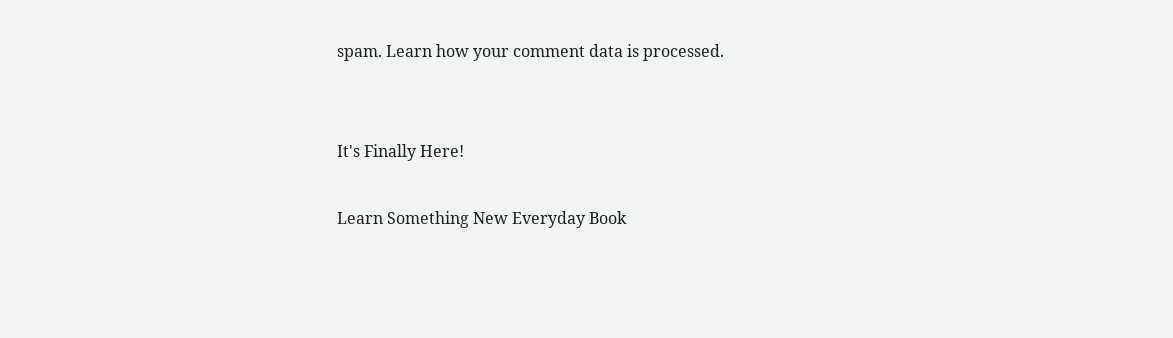spam. Learn how your comment data is processed.


It's Finally Here!

Learn Something New Everyday Book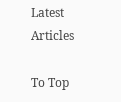Latest Articles

To Top